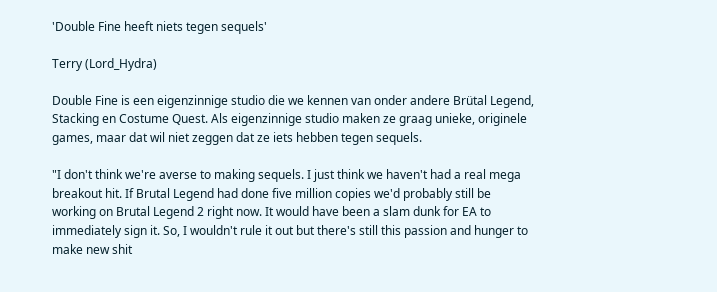'Double Fine heeft niets tegen sequels'

Terry (Lord_Hydra)

Double Fine is een eigenzinnige studio die we kennen van onder andere Brütal Legend, Stacking en Costume Quest. Als eigenzinnige studio maken ze graag unieke, originele games, maar dat wil niet zeggen dat ze iets hebben tegen sequels.

"I don't think we're averse to making sequels. I just think we haven't had a real mega breakout hit. If Brutal Legend had done five million copies we'd probably still be working on Brutal Legend 2 right now. It would have been a slam dunk for EA to immediately sign it. So, I wouldn't rule it out but there's still this passion and hunger to make new shit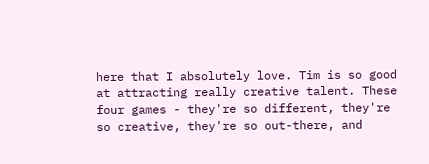here that I absolutely love. Tim is so good at attracting really creative talent. These four games - they're so different, they're so creative, they're so out-there, and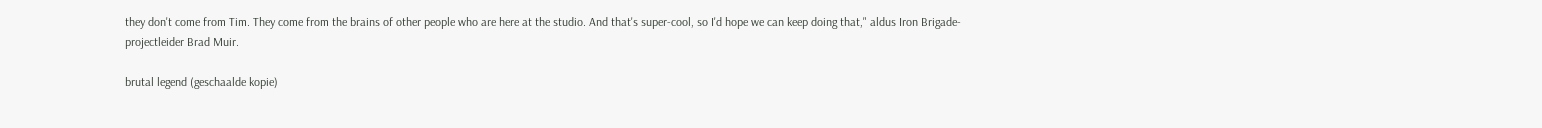they don't come from Tim. They come from the brains of other people who are here at the studio. And that's super-cool, so I'd hope we can keep doing that," aldus Iron Brigade-projectleider Brad Muir.

brutal legend (geschaalde kopie)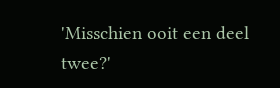'Misschien ooit een deel twee?'